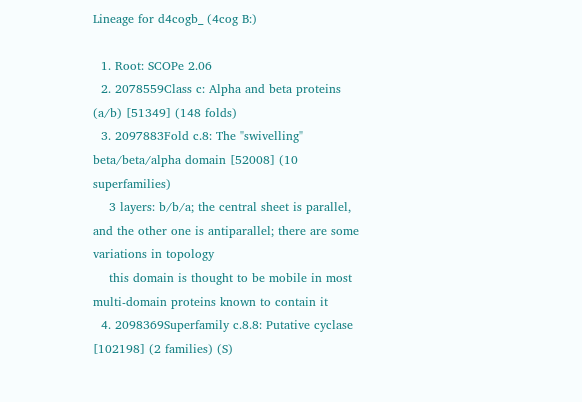Lineage for d4cogb_ (4cog B:)

  1. Root: SCOPe 2.06
  2. 2078559Class c: Alpha and beta proteins (a/b) [51349] (148 folds)
  3. 2097883Fold c.8: The "swivelling" beta/beta/alpha domain [52008] (10 superfamilies)
    3 layers: b/b/a; the central sheet is parallel, and the other one is antiparallel; there are some variations in topology
    this domain is thought to be mobile in most multi-domain proteins known to contain it
  4. 2098369Superfamily c.8.8: Putative cyclase [102198] (2 families) (S)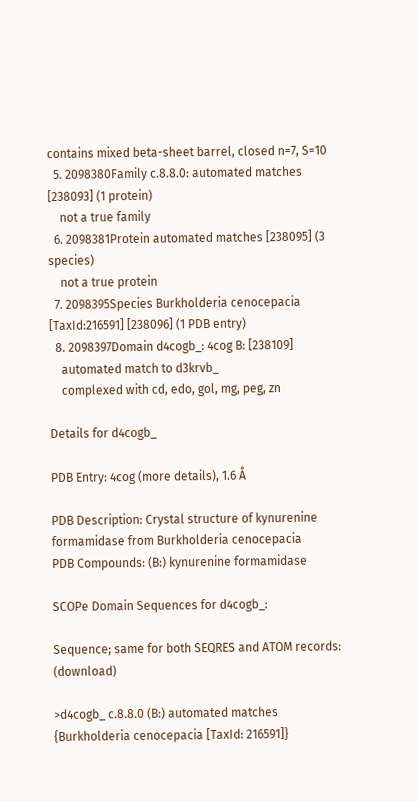contains mixed beta-sheet barrel, closed n=7, S=10
  5. 2098380Family c.8.8.0: automated matches [238093] (1 protein)
    not a true family
  6. 2098381Protein automated matches [238095] (3 species)
    not a true protein
  7. 2098395Species Burkholderia cenocepacia [TaxId:216591] [238096] (1 PDB entry)
  8. 2098397Domain d4cogb_: 4cog B: [238109]
    automated match to d3krvb_
    complexed with cd, edo, gol, mg, peg, zn

Details for d4cogb_

PDB Entry: 4cog (more details), 1.6 Å

PDB Description: Crystal structure of kynurenine formamidase from Burkholderia cenocepacia
PDB Compounds: (B:) kynurenine formamidase

SCOPe Domain Sequences for d4cogb_:

Sequence; same for both SEQRES and ATOM records: (download)

>d4cogb_ c.8.8.0 (B:) automated matches {Burkholderia cenocepacia [TaxId: 216591]}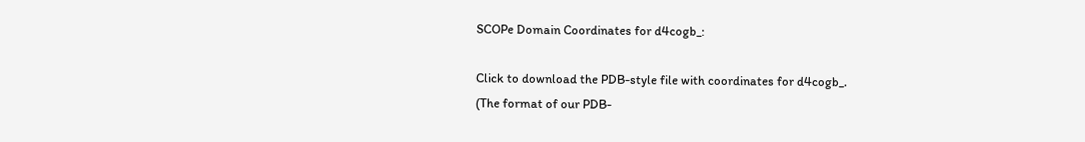SCOPe Domain Coordinates for d4cogb_:

Click to download the PDB-style file with coordinates for d4cogb_.
(The format of our PDB-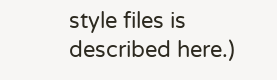style files is described here.)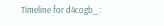Timeline for d4cogb_: